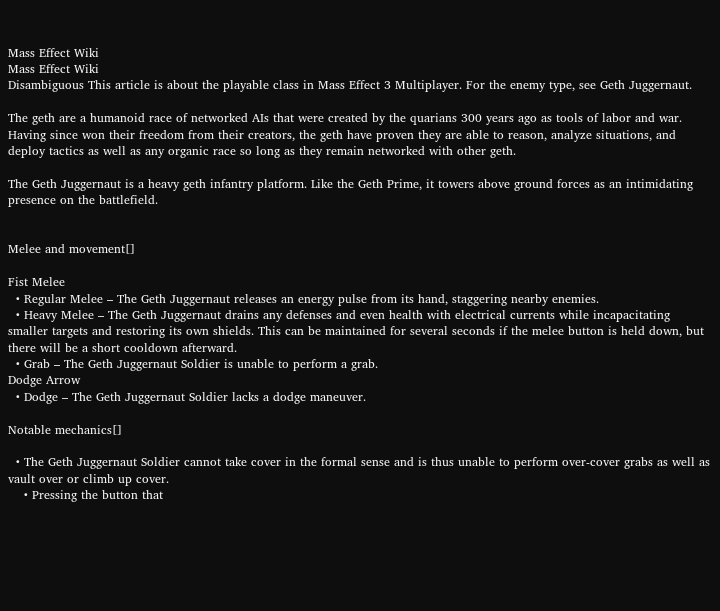Mass Effect Wiki
Mass Effect Wiki
Disambiguous This article is about the playable class in Mass Effect 3 Multiplayer. For the enemy type, see Geth Juggernaut.

The geth are a humanoid race of networked AIs that were created by the quarians 300 years ago as tools of labor and war. Having since won their freedom from their creators, the geth have proven they are able to reason, analyze situations, and deploy tactics as well as any organic race so long as they remain networked with other geth.

The Geth Juggernaut is a heavy geth infantry platform. Like the Geth Prime, it towers above ground forces as an intimidating presence on the battlefield.


Melee and movement[]

Fist Melee
  • Regular Melee – The Geth Juggernaut releases an energy pulse from its hand, staggering nearby enemies.
  • Heavy Melee – The Geth Juggernaut drains any defenses and even health with electrical currents while incapacitating smaller targets and restoring its own shields. This can be maintained for several seconds if the melee button is held down, but there will be a short cooldown afterward.
  • Grab – The Geth Juggernaut Soldier is unable to perform a grab.
Dodge Arrow
  • Dodge – The Geth Juggernaut Soldier lacks a dodge maneuver.

Notable mechanics[]

  • The Geth Juggernaut Soldier cannot take cover in the formal sense and is thus unable to perform over-cover grabs as well as vault over or climb up cover.
    • Pressing the button that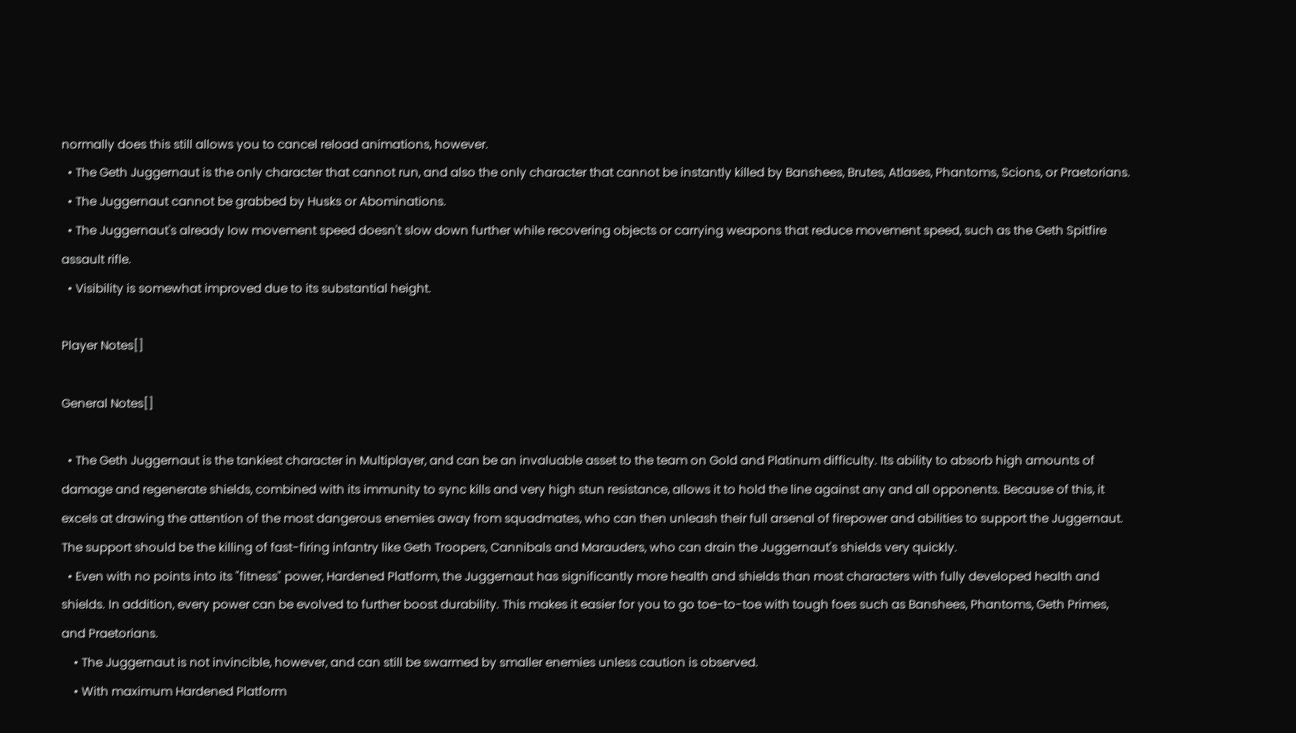normally does this still allows you to cancel reload animations, however.
  • The Geth Juggernaut is the only character that cannot run, and also the only character that cannot be instantly killed by Banshees, Brutes, Atlases, Phantoms, Scions, or Praetorians.
  • The Juggernaut cannot be grabbed by Husks or Abominations.
  • The Juggernaut's already low movement speed doesn't slow down further while recovering objects or carrying weapons that reduce movement speed, such as the Geth Spitfire assault rifle.
  • Visibility is somewhat improved due to its substantial height.

Player Notes[]

General Notes[]

  • The Geth Juggernaut is the tankiest character in Multiplayer, and can be an invaluable asset to the team on Gold and Platinum difficulty. Its ability to absorb high amounts of damage and regenerate shields, combined with its immunity to sync kills and very high stun resistance, allows it to hold the line against any and all opponents. Because of this, it excels at drawing the attention of the most dangerous enemies away from squadmates, who can then unleash their full arsenal of firepower and abilities to support the Juggernaut. The support should be the killing of fast-firing infantry like Geth Troopers, Cannibals and Marauders, who can drain the Juggernaut's shields very quickly.
  • Even with no points into its "fitness" power, Hardened Platform, the Juggernaut has significantly more health and shields than most characters with fully developed health and shields. In addition, every power can be evolved to further boost durability. This makes it easier for you to go toe-to-toe with tough foes such as Banshees, Phantoms, Geth Primes, and Praetorians.
    • The Juggernaut is not invincible, however, and can still be swarmed by smaller enemies unless caution is observed.
    • With maximum Hardened Platform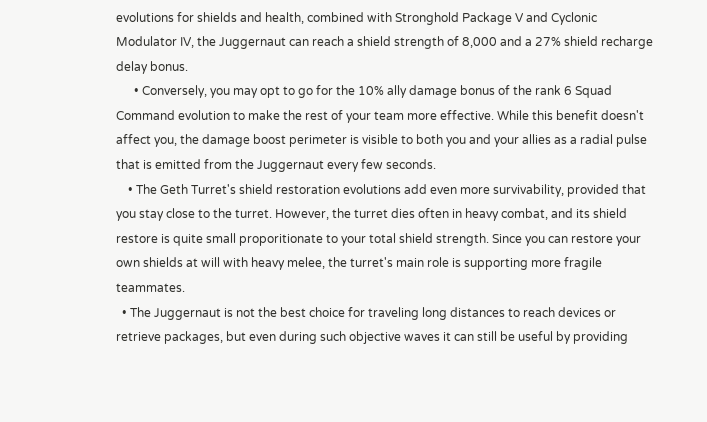evolutions for shields and health, combined with Stronghold Package V and Cyclonic Modulator IV, the Juggernaut can reach a shield strength of 8,000 and a 27% shield recharge delay bonus.
      • Conversely, you may opt to go for the 10% ally damage bonus of the rank 6 Squad Command evolution to make the rest of your team more effective. While this benefit doesn't affect you, the damage boost perimeter is visible to both you and your allies as a radial pulse that is emitted from the Juggernaut every few seconds.
    • The Geth Turret's shield restoration evolutions add even more survivability, provided that you stay close to the turret. However, the turret dies often in heavy combat, and its shield restore is quite small proporitionate to your total shield strength. Since you can restore your own shields at will with heavy melee, the turret's main role is supporting more fragile teammates.
  • The Juggernaut is not the best choice for traveling long distances to reach devices or retrieve packages, but even during such objective waves it can still be useful by providing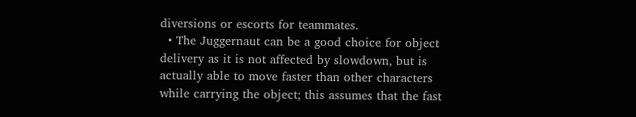diversions or escorts for teammates.
  • The Juggernaut can be a good choice for object delivery as it is not affected by slowdown, but is actually able to move faster than other characters while carrying the object; this assumes that the fast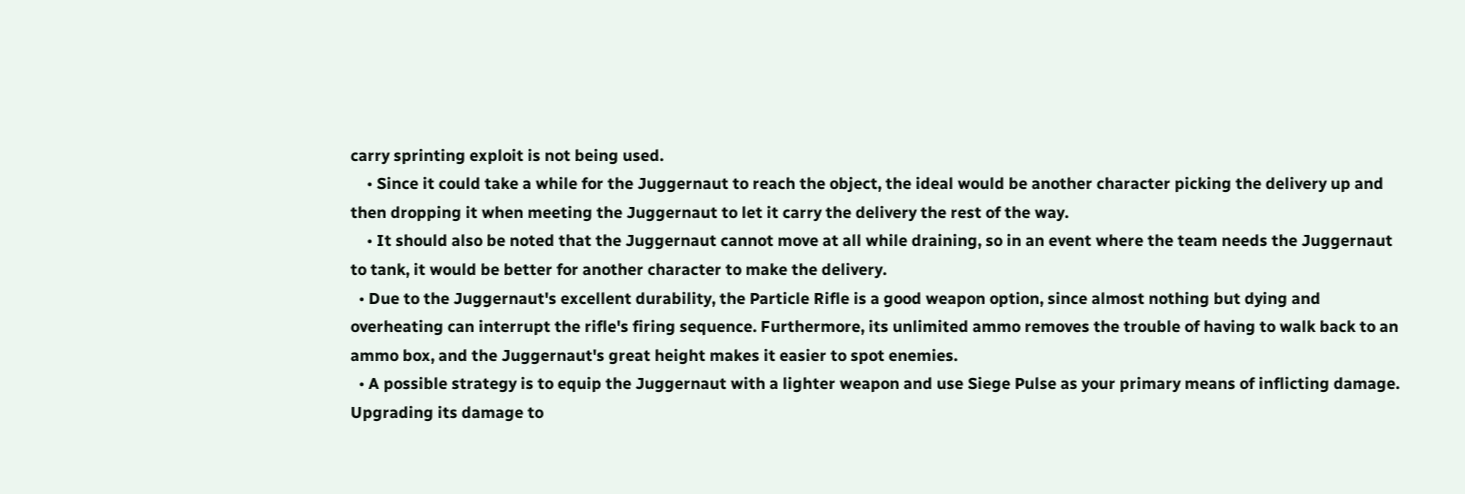carry sprinting exploit is not being used.
    • Since it could take a while for the Juggernaut to reach the object, the ideal would be another character picking the delivery up and then dropping it when meeting the Juggernaut to let it carry the delivery the rest of the way.
    • It should also be noted that the Juggernaut cannot move at all while draining, so in an event where the team needs the Juggernaut to tank, it would be better for another character to make the delivery.
  • Due to the Juggernaut's excellent durability, the Particle Rifle is a good weapon option, since almost nothing but dying and overheating can interrupt the rifle's firing sequence. Furthermore, its unlimited ammo removes the trouble of having to walk back to an ammo box, and the Juggernaut's great height makes it easier to spot enemies.
  • A possible strategy is to equip the Juggernaut with a lighter weapon and use Siege Pulse as your primary means of inflicting damage. Upgrading its damage to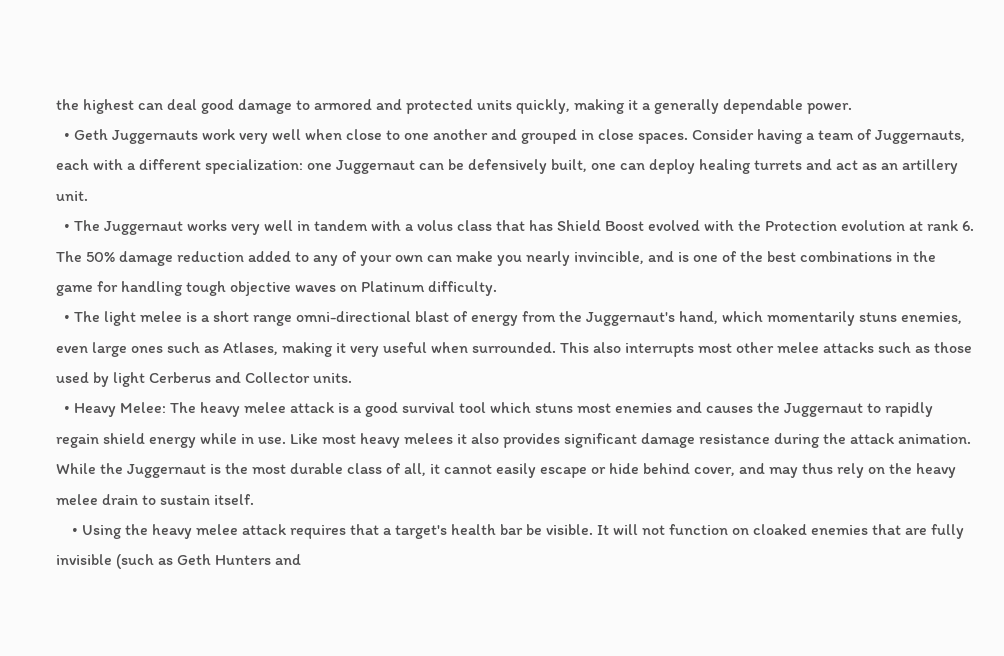the highest can deal good damage to armored and protected units quickly, making it a generally dependable power.
  • Geth Juggernauts work very well when close to one another and grouped in close spaces. Consider having a team of Juggernauts, each with a different specialization: one Juggernaut can be defensively built, one can deploy healing turrets and act as an artillery unit.
  • The Juggernaut works very well in tandem with a volus class that has Shield Boost evolved with the Protection evolution at rank 6. The 50% damage reduction added to any of your own can make you nearly invincible, and is one of the best combinations in the game for handling tough objective waves on Platinum difficulty.
  • The light melee is a short range omni-directional blast of energy from the Juggernaut's hand, which momentarily stuns enemies, even large ones such as Atlases, making it very useful when surrounded. This also interrupts most other melee attacks such as those used by light Cerberus and Collector units.
  • Heavy Melee: The heavy melee attack is a good survival tool which stuns most enemies and causes the Juggernaut to rapidly regain shield energy while in use. Like most heavy melees it also provides significant damage resistance during the attack animation. While the Juggernaut is the most durable class of all, it cannot easily escape or hide behind cover, and may thus rely on the heavy melee drain to sustain itself.
    • Using the heavy melee attack requires that a target's health bar be visible. It will not function on cloaked enemies that are fully invisible (such as Geth Hunters and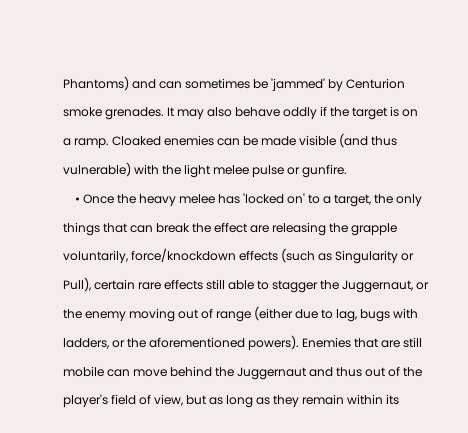Phantoms) and can sometimes be 'jammed' by Centurion smoke grenades. It may also behave oddly if the target is on a ramp. Cloaked enemies can be made visible (and thus vulnerable) with the light melee pulse or gunfire.
    • Once the heavy melee has 'locked on' to a target, the only things that can break the effect are releasing the grapple voluntarily, force/knockdown effects (such as Singularity or Pull), certain rare effects still able to stagger the Juggernaut, or the enemy moving out of range (either due to lag, bugs with ladders, or the aforementioned powers). Enemies that are still mobile can move behind the Juggernaut and thus out of the player's field of view, but as long as they remain within its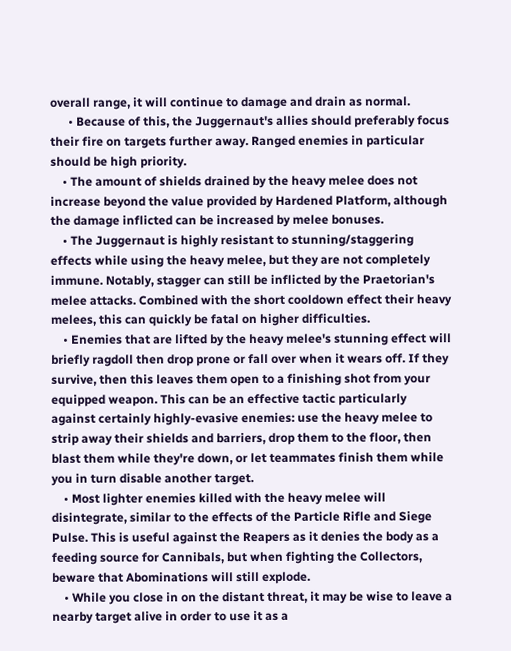overall range, it will continue to damage and drain as normal.
      • Because of this, the Juggernaut's allies should preferably focus their fire on targets further away. Ranged enemies in particular should be high priority.
    • The amount of shields drained by the heavy melee does not increase beyond the value provided by Hardened Platform, although the damage inflicted can be increased by melee bonuses.
    • The Juggernaut is highly resistant to stunning/staggering effects while using the heavy melee, but they are not completely immune. Notably, stagger can still be inflicted by the Praetorian's melee attacks. Combined with the short cooldown effect their heavy melees, this can quickly be fatal on higher difficulties.
    • Enemies that are lifted by the heavy melee's stunning effect will briefly ragdoll then drop prone or fall over when it wears off. If they survive, then this leaves them open to a finishing shot from your equipped weapon. This can be an effective tactic particularly against certainly highly-evasive enemies: use the heavy melee to strip away their shields and barriers, drop them to the floor, then blast them while they're down, or let teammates finish them while you in turn disable another target.
    • Most lighter enemies killed with the heavy melee will disintegrate, similar to the effects of the Particle Rifle and Siege Pulse. This is useful against the Reapers as it denies the body as a feeding source for Cannibals, but when fighting the Collectors, beware that Abominations will still explode.
    • While you close in on the distant threat, it may be wise to leave a nearby target alive in order to use it as a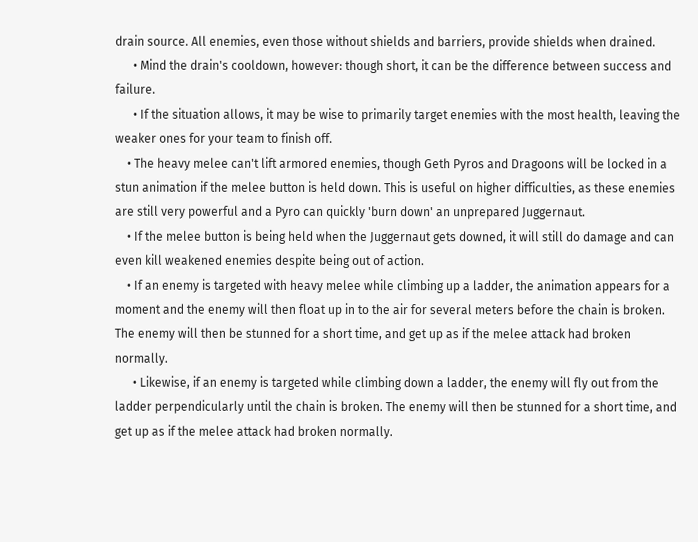drain source. All enemies, even those without shields and barriers, provide shields when drained.
      • Mind the drain's cooldown, however: though short, it can be the difference between success and failure.
      • If the situation allows, it may be wise to primarily target enemies with the most health, leaving the weaker ones for your team to finish off.
    • The heavy melee can't lift armored enemies, though Geth Pyros and Dragoons will be locked in a stun animation if the melee button is held down. This is useful on higher difficulties, as these enemies are still very powerful and a Pyro can quickly 'burn down' an unprepared Juggernaut.
    • If the melee button is being held when the Juggernaut gets downed, it will still do damage and can even kill weakened enemies despite being out of action.
    • If an enemy is targeted with heavy melee while climbing up a ladder, the animation appears for a moment and the enemy will then float up in to the air for several meters before the chain is broken. The enemy will then be stunned for a short time, and get up as if the melee attack had broken normally.
      • Likewise, if an enemy is targeted while climbing down a ladder, the enemy will fly out from the ladder perpendicularly until the chain is broken. The enemy will then be stunned for a short time, and get up as if the melee attack had broken normally.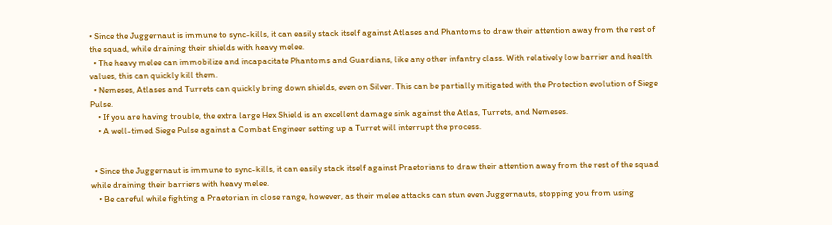• Since the Juggernaut is immune to sync-kills, it can easily stack itself against Atlases and Phantoms to draw their attention away from the rest of the squad, while draining their shields with heavy melee.
  • The heavy melee can immobilize and incapacitate Phantoms and Guardians, like any other infantry class. With relatively low barrier and health values, this can quickly kill them.
  • Nemeses, Atlases and Turrets can quickly bring down shields, even on Silver. This can be partially mitigated with the Protection evolution of Siege Pulse.
    • If you are having trouble, the extra large Hex Shield is an excellent damage sink against the Atlas, Turrets, and Nemeses.
    • A well-timed Siege Pulse against a Combat Engineer setting up a Turret will interrupt the process.


  • Since the Juggernaut is immune to sync-kills, it can easily stack itself against Praetorians to draw their attention away from the rest of the squad while draining their barriers with heavy melee.
    • Be careful while fighting a Praetorian in close range, however, as their melee attacks can stun even Juggernauts, stopping you from using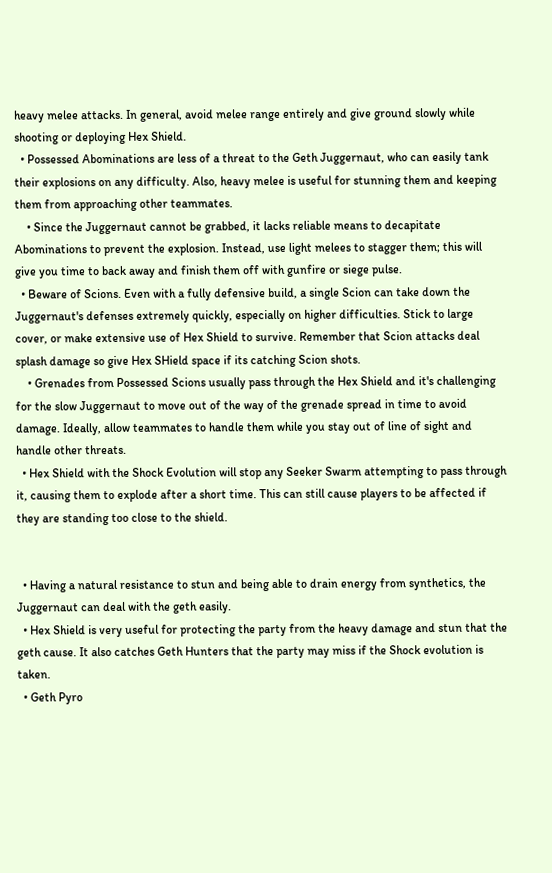heavy melee attacks. In general, avoid melee range entirely and give ground slowly while shooting or deploying Hex Shield.
  • Possessed Abominations are less of a threat to the Geth Juggernaut, who can easily tank their explosions on any difficulty. Also, heavy melee is useful for stunning them and keeping them from approaching other teammates.
    • Since the Juggernaut cannot be grabbed, it lacks reliable means to decapitate Abominations to prevent the explosion. Instead, use light melees to stagger them; this will give you time to back away and finish them off with gunfire or siege pulse.
  • Beware of Scions. Even with a fully defensive build, a single Scion can take down the Juggernaut's defenses extremely quickly, especially on higher difficulties. Stick to large cover, or make extensive use of Hex Shield to survive. Remember that Scion attacks deal splash damage so give Hex SHield space if its catching Scion shots.
    • Grenades from Possessed Scions usually pass through the Hex Shield and it's challenging for the slow Juggernaut to move out of the way of the grenade spread in time to avoid damage. Ideally, allow teammates to handle them while you stay out of line of sight and handle other threats.
  • Hex Shield with the Shock Evolution will stop any Seeker Swarm attempting to pass through it, causing them to explode after a short time. This can still cause players to be affected if they are standing too close to the shield.


  • Having a natural resistance to stun and being able to drain energy from synthetics, the Juggernaut can deal with the geth easily.
  • Hex Shield is very useful for protecting the party from the heavy damage and stun that the geth cause. It also catches Geth Hunters that the party may miss if the Shock evolution is taken.
  • Geth Pyro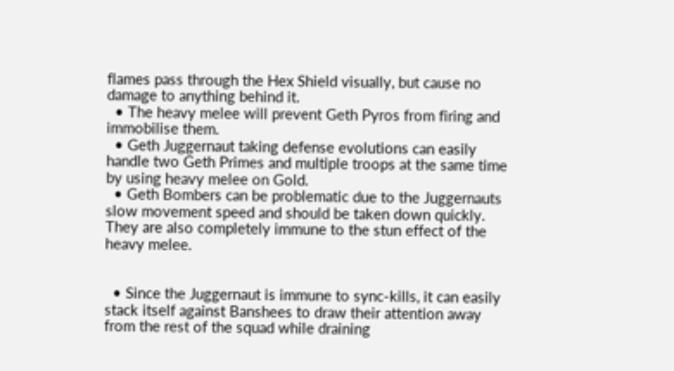flames pass through the Hex Shield visually, but cause no damage to anything behind it.
  • The heavy melee will prevent Geth Pyros from firing and immobilise them.
  • Geth Juggernaut taking defense evolutions can easily handle two Geth Primes and multiple troops at the same time by using heavy melee on Gold.
  • Geth Bombers can be problematic due to the Juggernauts slow movement speed and should be taken down quickly. They are also completely immune to the stun effect of the heavy melee.


  • Since the Juggernaut is immune to sync-kills, it can easily stack itself against Banshees to draw their attention away from the rest of the squad while draining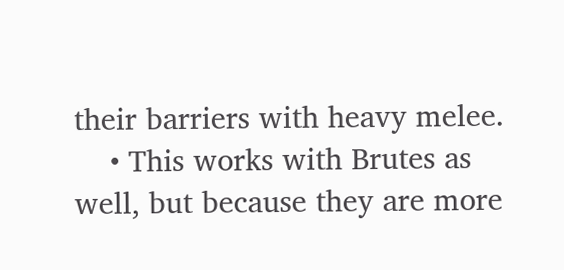their barriers with heavy melee.
    • This works with Brutes as well, but because they are more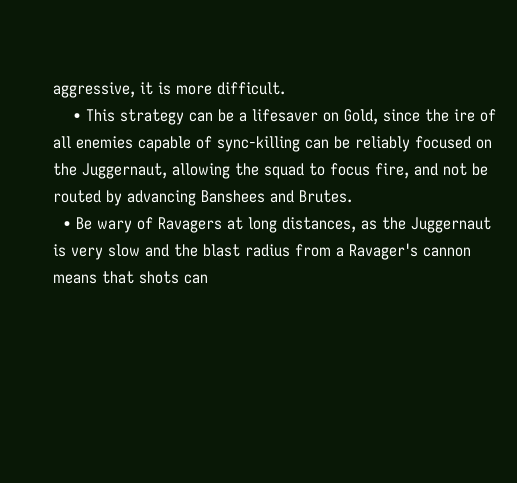aggressive, it is more difficult.
    • This strategy can be a lifesaver on Gold, since the ire of all enemies capable of sync-killing can be reliably focused on the Juggernaut, allowing the squad to focus fire, and not be routed by advancing Banshees and Brutes.
  • Be wary of Ravagers at long distances, as the Juggernaut is very slow and the blast radius from a Ravager's cannon means that shots can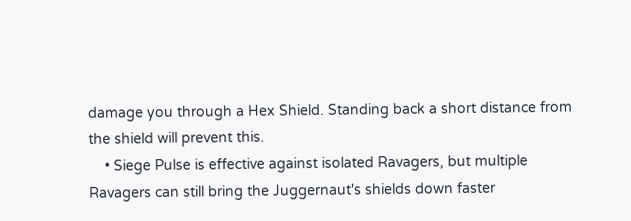damage you through a Hex Shield. Standing back a short distance from the shield will prevent this.
    • Siege Pulse is effective against isolated Ravagers, but multiple Ravagers can still bring the Juggernaut's shields down faster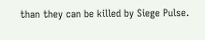than they can be killed by Siege Pulse.